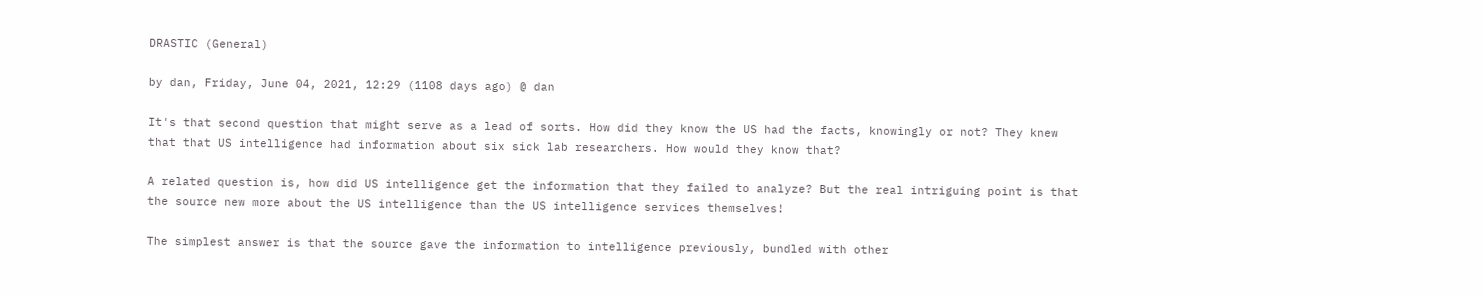DRASTIC (General)

by dan, Friday, June 04, 2021, 12:29 (1108 days ago) @ dan

It's that second question that might serve as a lead of sorts. How did they know the US had the facts, knowingly or not? They knew that that US intelligence had information about six sick lab researchers. How would they know that?

A related question is, how did US intelligence get the information that they failed to analyze? But the real intriguing point is that the source new more about the US intelligence than the US intelligence services themselves!

The simplest answer is that the source gave the information to intelligence previously, bundled with other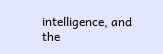intelligence, and the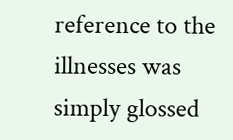reference to the illnesses was simply glossed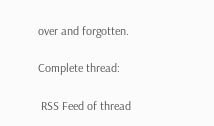over and forgotten.

Complete thread:

 RSS Feed of thread